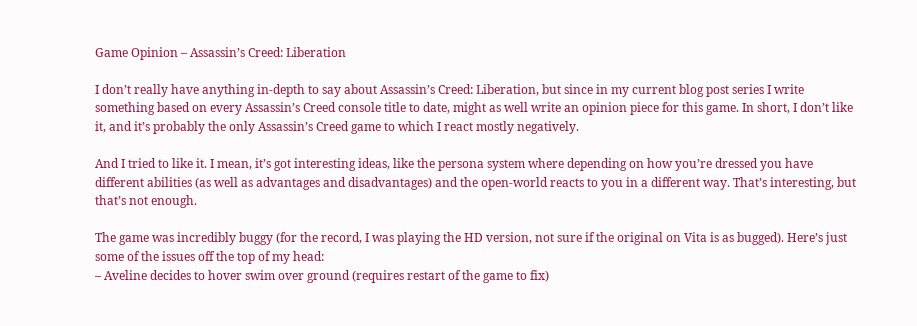Game Opinion – Assassin’s Creed: Liberation

I don’t really have anything in-depth to say about Assassin’s Creed: Liberation, but since in my current blog post series I write something based on every Assassin’s Creed console title to date, might as well write an opinion piece for this game. In short, I don’t like it, and it’s probably the only Assassin’s Creed game to which I react mostly negatively.

And I tried to like it. I mean, it’s got interesting ideas, like the persona system where depending on how you’re dressed you have different abilities (as well as advantages and disadvantages) and the open-world reacts to you in a different way. That’s interesting, but that’s not enough.

The game was incredibly buggy (for the record, I was playing the HD version, not sure if the original on Vita is as bugged). Here’s just some of the issues off the top of my head:
– Aveline decides to hover swim over ground (requires restart of the game to fix)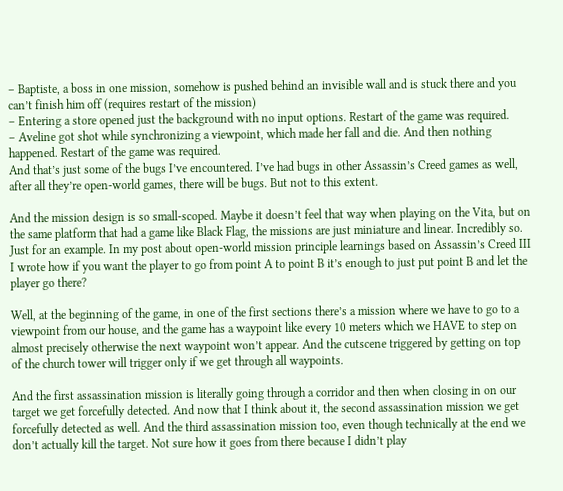– Baptiste, a boss in one mission, somehow is pushed behind an invisible wall and is stuck there and you can’t finish him off (requires restart of the mission)
– Entering a store opened just the background with no input options. Restart of the game was required.
– Aveline got shot while synchronizing a viewpoint, which made her fall and die. And then nothing happened. Restart of the game was required.
And that’s just some of the bugs I’ve encountered. I’ve had bugs in other Assassin’s Creed games as well, after all they’re open-world games, there will be bugs. But not to this extent.

And the mission design is so small-scoped. Maybe it doesn’t feel that way when playing on the Vita, but on the same platform that had a game like Black Flag, the missions are just miniature and linear. Incredibly so. Just for an example. In my post about open-world mission principle learnings based on Assassin’s Creed III I wrote how if you want the player to go from point A to point B it’s enough to just put point B and let the player go there?

Well, at the beginning of the game, in one of the first sections there’s a mission where we have to go to a viewpoint from our house, and the game has a waypoint like every 10 meters which we HAVE to step on almost precisely otherwise the next waypoint won’t appear. And the cutscene triggered by getting on top of the church tower will trigger only if we get through all waypoints.

And the first assassination mission is literally going through a corridor and then when closing in on our target we get forcefully detected. And now that I think about it, the second assassination mission we get forcefully detected as well. And the third assassination mission too, even though technically at the end we don’t actually kill the target. Not sure how it goes from there because I didn’t play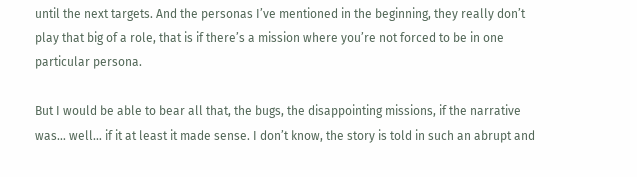until the next targets. And the personas I’ve mentioned in the beginning, they really don’t play that big of a role, that is if there’s a mission where you’re not forced to be in one particular persona.

But I would be able to bear all that, the bugs, the disappointing missions, if the narrative was… well… if it at least it made sense. I don’t know, the story is told in such an abrupt and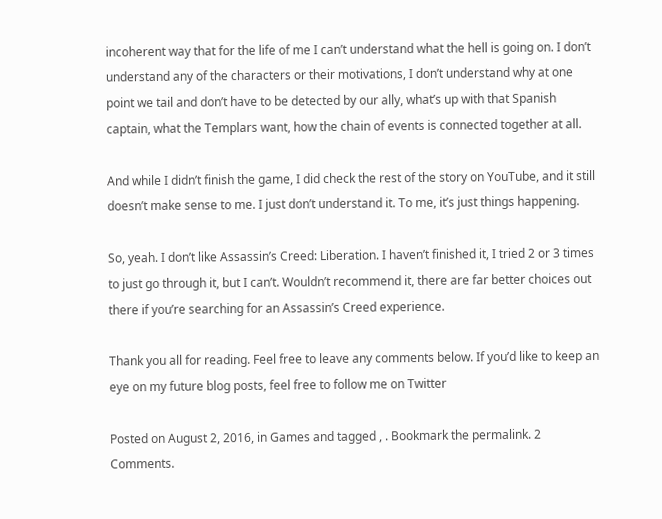incoherent way that for the life of me I can’t understand what the hell is going on. I don’t understand any of the characters or their motivations, I don’t understand why at one point we tail and don’t have to be detected by our ally, what’s up with that Spanish captain, what the Templars want, how the chain of events is connected together at all.

And while I didn’t finish the game, I did check the rest of the story on YouTube, and it still doesn’t make sense to me. I just don’t understand it. To me, it’s just things happening.

So, yeah. I don’t like Assassin’s Creed: Liberation. I haven’t finished it, I tried 2 or 3 times to just go through it, but I can’t. Wouldn’t recommend it, there are far better choices out there if you’re searching for an Assassin’s Creed experience.

Thank you all for reading. Feel free to leave any comments below. If you’d like to keep an eye on my future blog posts, feel free to follow me on Twitter

Posted on August 2, 2016, in Games and tagged , . Bookmark the permalink. 2 Comments.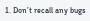1. Don’t recall any bugs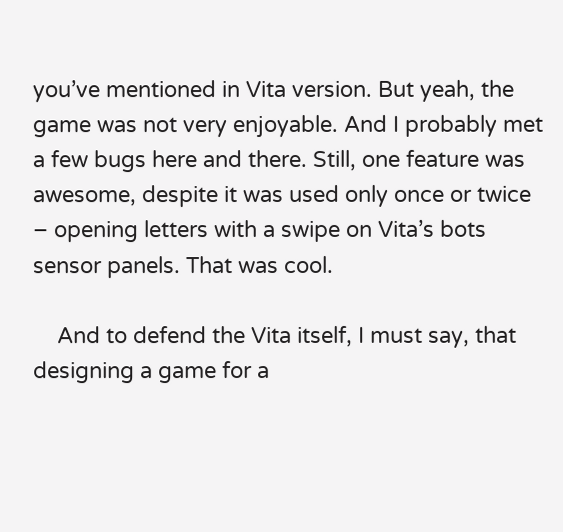you’ve mentioned in Vita version. But yeah, the game was not very enjoyable. And I probably met a few bugs here and there. Still, one feature was awesome, despite it was used only once or twice – opening letters with a swipe on Vita’s bots sensor panels. That was cool.

    And to defend the Vita itself, I must say, that designing a game for a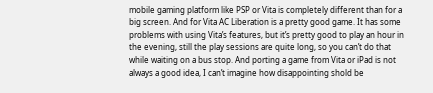mobile gaming platform like PSP or Vita is completely different than for a big screen. And for Vita AC Liberation is a pretty good game. It has some problems with using Vita’s features, but it’s pretty good to play an hour in the evening, still the play sessions are quite long, so you can’t do that while waiting on a bus stop. And porting a game from Vita or iPad is not always a good idea, I can’t imagine how disappointing shold be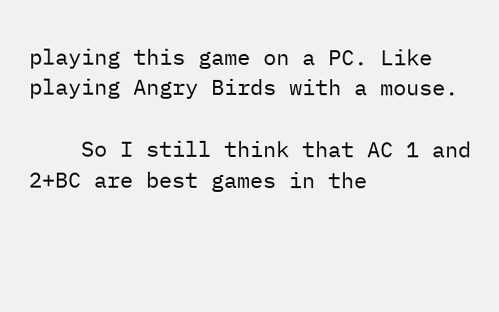playing this game on a PC. Like playing Angry Birds with a mouse.

    So I still think that AC 1 and 2+BC are best games in the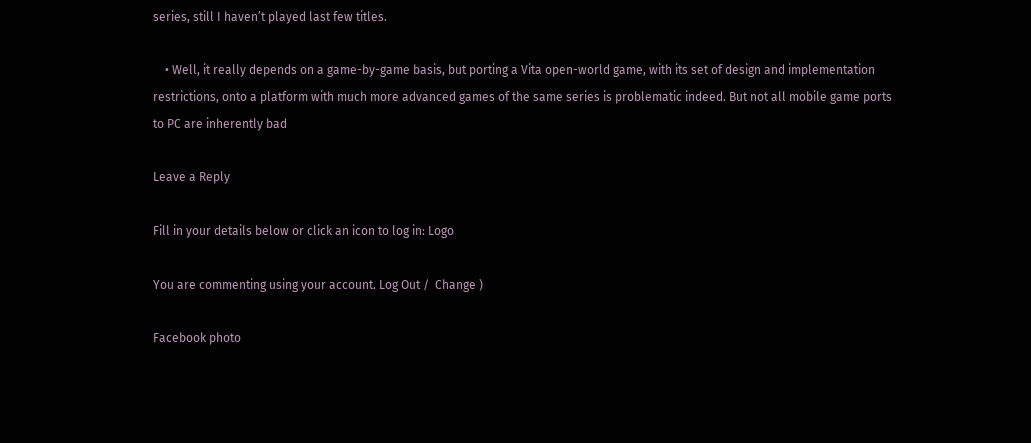series, still I haven’t played last few titles.

    • Well, it really depends on a game-by-game basis, but porting a Vita open-world game, with its set of design and implementation restrictions, onto a platform with much more advanced games of the same series is problematic indeed. But not all mobile game ports to PC are inherently bad

Leave a Reply

Fill in your details below or click an icon to log in: Logo

You are commenting using your account. Log Out /  Change )

Facebook photo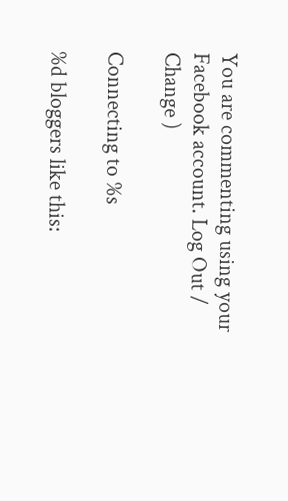You are commenting using your Facebook account. Log Out /  Change )

Connecting to %s

%d bloggers like this: